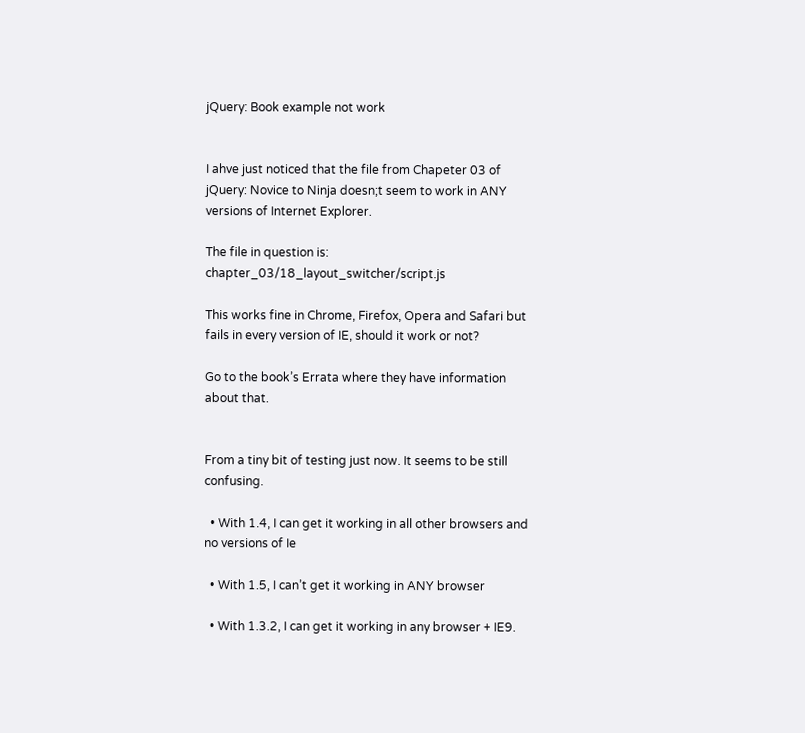jQuery: Book example not work


I ahve just noticed that the file from Chapeter 03 of jQuery: Novice to Ninja doesn;t seem to work in ANY versions of Internet Explorer.

The file in question is: chapter_03/18_layout_switcher/script.js

This works fine in Chrome, Firefox, Opera and Safari but fails in every version of IE, should it work or not?

Go to the book’s Errata where they have information about that.


From a tiny bit of testing just now. It seems to be still confusing.

  • With 1.4, I can get it working in all other browsers and no versions of Ie

  • With 1.5, I can’t get it working in ANY browser

  • With 1.3.2, I can get it working in any browser + IE9.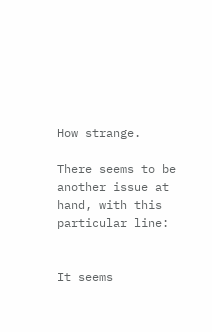How strange.

There seems to be another issue at hand, with this particular line:


It seems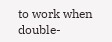to work when double-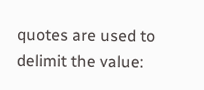quotes are used to delimit the value: